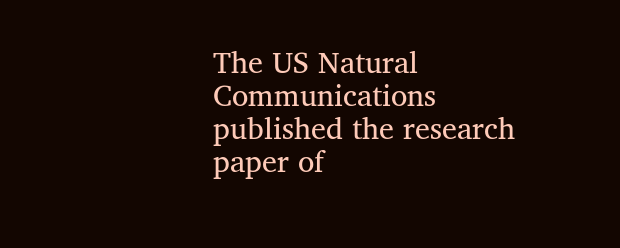The US Natural Communications published the research paper of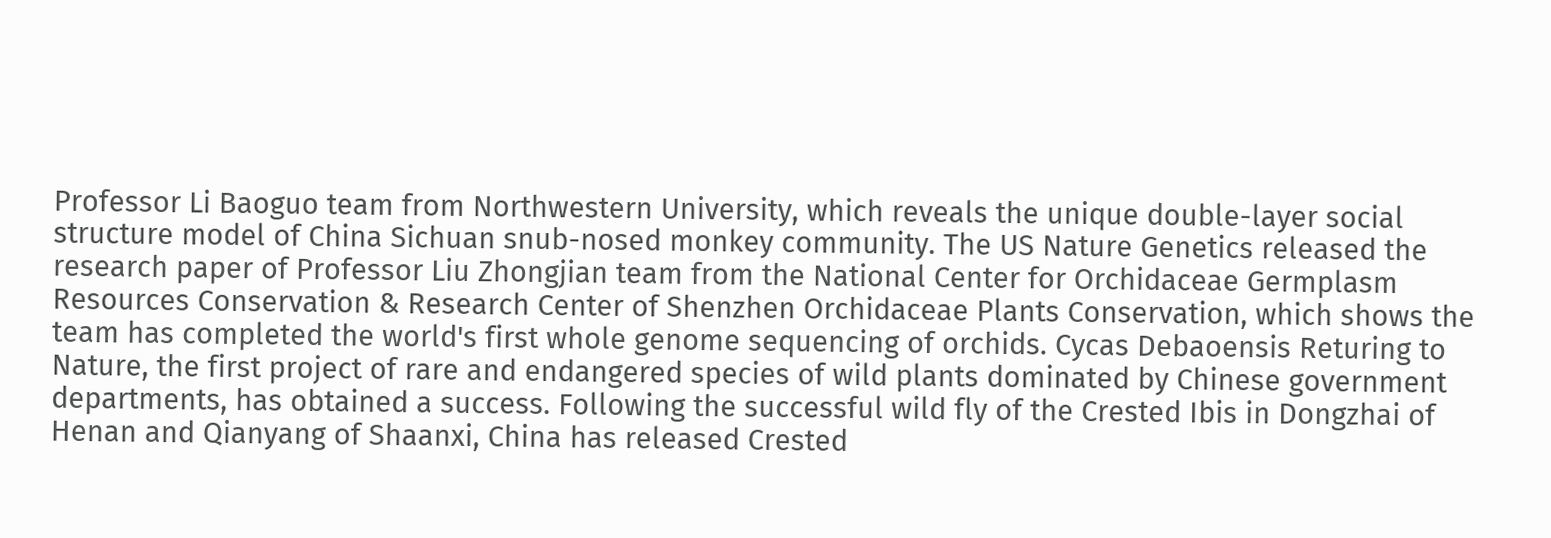Professor Li Baoguo team from Northwestern University, which reveals the unique double-layer social structure model of China Sichuan snub-nosed monkey community. The US Nature Genetics released the research paper of Professor Liu Zhongjian team from the National Center for Orchidaceae Germplasm Resources Conservation & Research Center of Shenzhen Orchidaceae Plants Conservation, which shows the team has completed the world's first whole genome sequencing of orchids. Cycas Debaoensis Returing to Nature, the first project of rare and endangered species of wild plants dominated by Chinese government departments, has obtained a success. Following the successful wild fly of the Crested Ibis in Dongzhai of Henan and Qianyang of Shaanxi, China has released Crested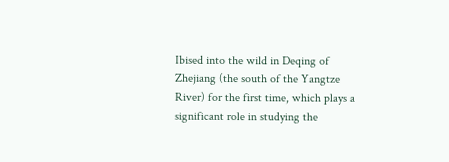Ibised into the wild in Deqing of Zhejiang (the south of the Yangtze River) for the first time, which plays a significant role in studying the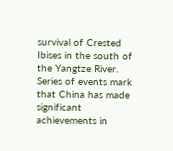survival of Crested Ibises in the south of the Yangtze River. Series of events mark that China has made significant achievements in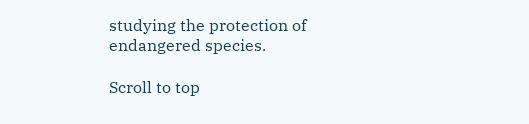studying the protection of endangered species.

Scroll to top